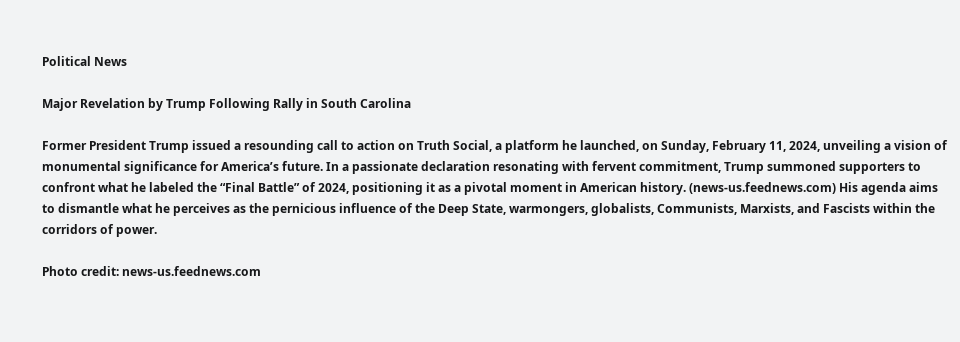Political News

Major Revelation by Trump Following Rally in South Carolina

Former President Trump issued a resounding call to action on Truth Social, a platform he launched, on Sunday, February 11, 2024, unveiling a vision of monumental significance for America’s future. In a passionate declaration resonating with fervent commitment, Trump summoned supporters to confront what he labeled the “Final Battle” of 2024, positioning it as a pivotal moment in American history. (news-us.feednews.com) His agenda aims to dismantle what he perceives as the pernicious influence of the Deep State, warmongers, globalists, Communists, Marxists, and Fascists within the corridors of power.

Photo credit: news-us.feednews.com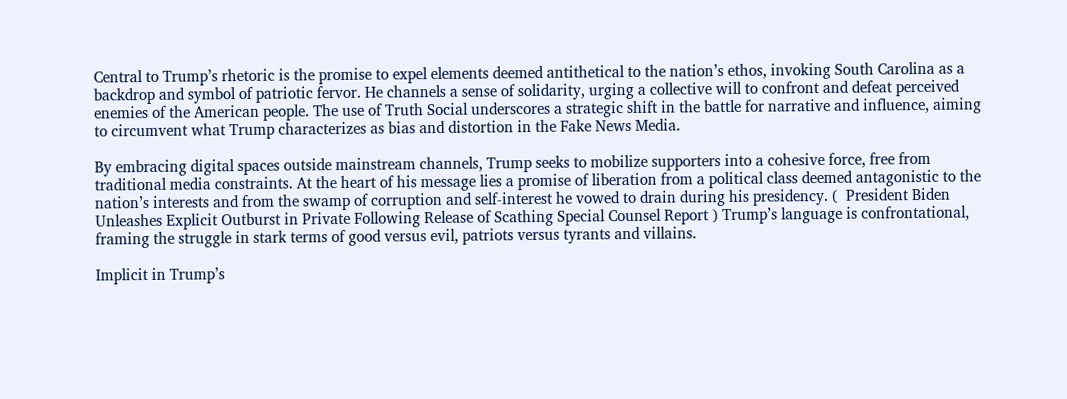Central to Trump’s rhetoric is the promise to expel elements deemed antithetical to the nation’s ethos, invoking South Carolina as a backdrop and symbol of patriotic fervor. He channels a sense of solidarity, urging a collective will to confront and defeat perceived enemies of the American people. The use of Truth Social underscores a strategic shift in the battle for narrative and influence, aiming to circumvent what Trump characterizes as bias and distortion in the Fake News Media.

By embracing digital spaces outside mainstream channels, Trump seeks to mobilize supporters into a cohesive force, free from traditional media constraints. At the heart of his message lies a promise of liberation from a political class deemed antagonistic to the nation’s interests and from the swamp of corruption and self-interest he vowed to drain during his presidency. (  President Biden Unleashes Explicit Outburst in Private Following Release of Scathing Special Counsel Report ) Trump’s language is confrontational, framing the struggle in stark terms of good versus evil, patriots versus tyrants and villains.

Implicit in Trump’s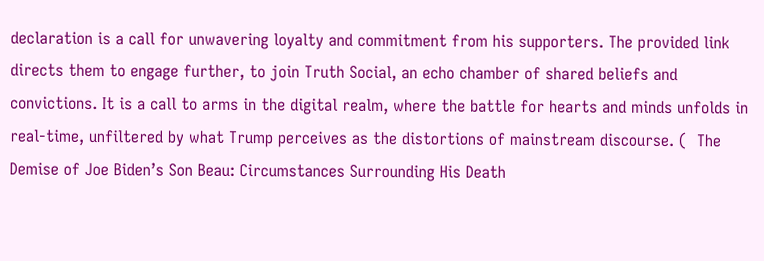declaration is a call for unwavering loyalty and commitment from his supporters. The provided link directs them to engage further, to join Truth Social, an echo chamber of shared beliefs and convictions. It is a call to arms in the digital realm, where the battle for hearts and minds unfolds in real-time, unfiltered by what Trump perceives as the distortions of mainstream discourse. (  The Demise of Joe Biden’s Son Beau: Circumstances Surrounding His Death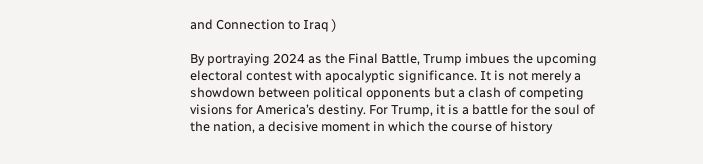and Connection to Iraq )

By portraying 2024 as the Final Battle, Trump imbues the upcoming electoral contest with apocalyptic significance. It is not merely a showdown between political opponents but a clash of competing visions for America’s destiny. For Trump, it is a battle for the soul of the nation, a decisive moment in which the course of history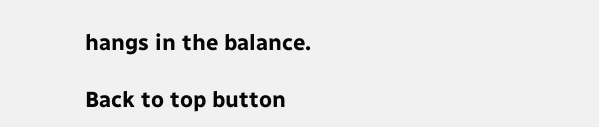hangs in the balance.

Back to top button